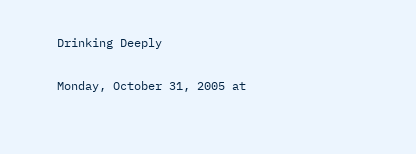Drinking Deeply

Monday, October 31, 2005 at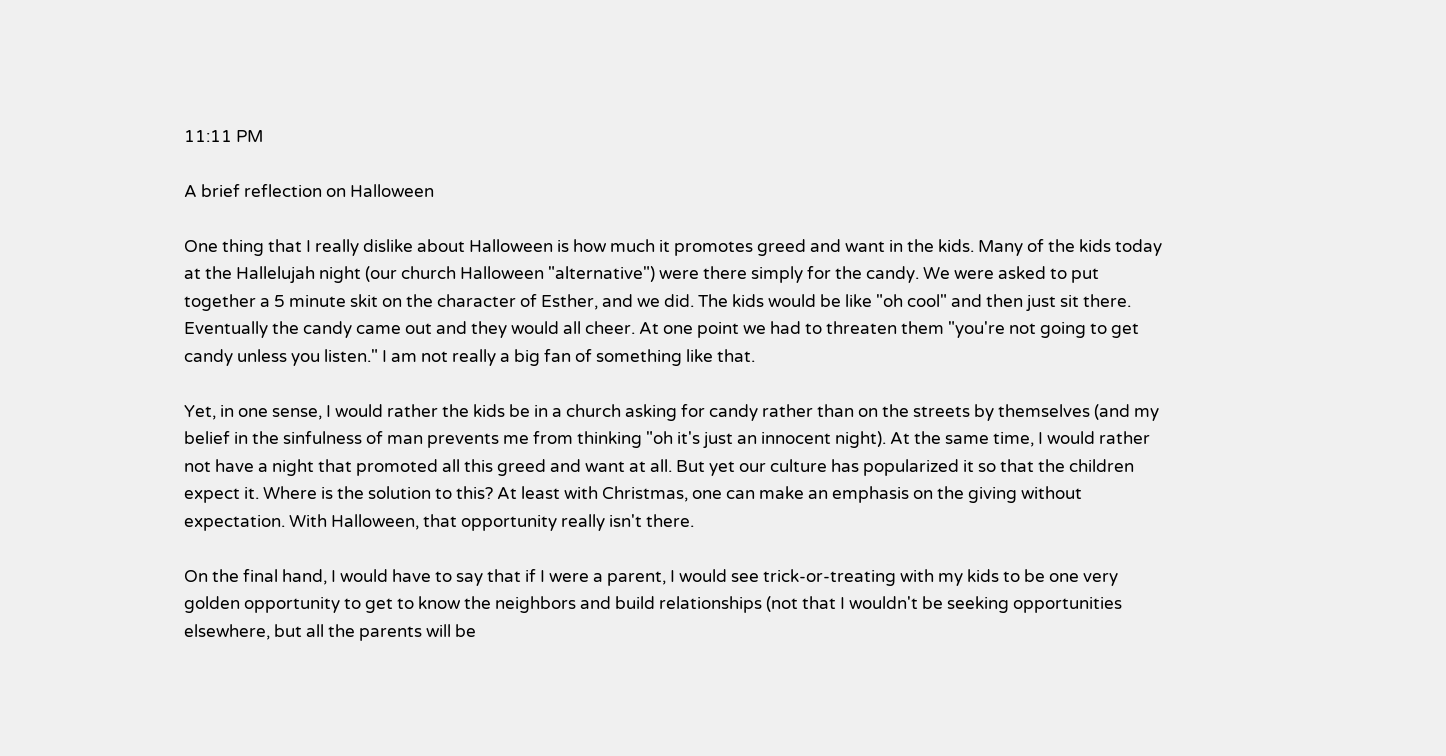11:11 PM

A brief reflection on Halloween

One thing that I really dislike about Halloween is how much it promotes greed and want in the kids. Many of the kids today at the Hallelujah night (our church Halloween "alternative") were there simply for the candy. We were asked to put together a 5 minute skit on the character of Esther, and we did. The kids would be like "oh cool" and then just sit there. Eventually the candy came out and they would all cheer. At one point we had to threaten them "you're not going to get candy unless you listen." I am not really a big fan of something like that.

Yet, in one sense, I would rather the kids be in a church asking for candy rather than on the streets by themselves (and my belief in the sinfulness of man prevents me from thinking "oh it's just an innocent night). At the same time, I would rather not have a night that promoted all this greed and want at all. But yet our culture has popularized it so that the children expect it. Where is the solution to this? At least with Christmas, one can make an emphasis on the giving without expectation. With Halloween, that opportunity really isn't there.

On the final hand, I would have to say that if I were a parent, I would see trick-or-treating with my kids to be one very golden opportunity to get to know the neighbors and build relationships (not that I wouldn't be seeking opportunities elsewhere, but all the parents will be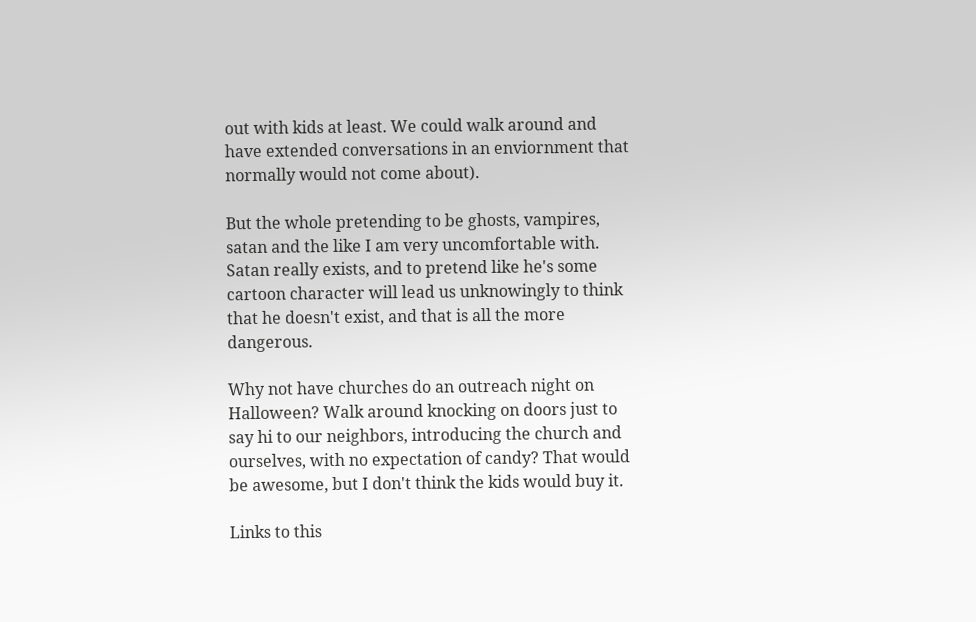out with kids at least. We could walk around and have extended conversations in an enviornment that normally would not come about).

But the whole pretending to be ghosts, vampires, satan and the like I am very uncomfortable with. Satan really exists, and to pretend like he's some cartoon character will lead us unknowingly to think that he doesn't exist, and that is all the more dangerous.

Why not have churches do an outreach night on Halloween? Walk around knocking on doors just to say hi to our neighbors, introducing the church and ourselves, with no expectation of candy? That would be awesome, but I don't think the kids would buy it.

Links to this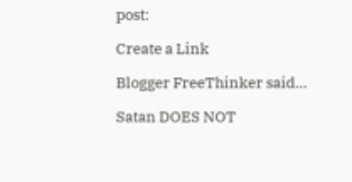post:

Create a Link

Blogger FreeThinker said...

Satan DOES NOT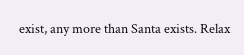exist, any more than Santa exists. Relax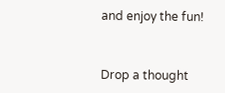and enjoy the fun!


Drop a thought